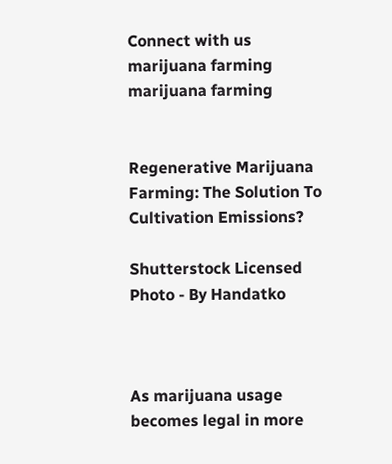Connect with us
marijuana farming marijuana farming


Regenerative Marijuana Farming: The Solution To Cultivation Emissions?

Shutterstock Licensed Photo - By Handatko



As marijuana usage becomes legal in more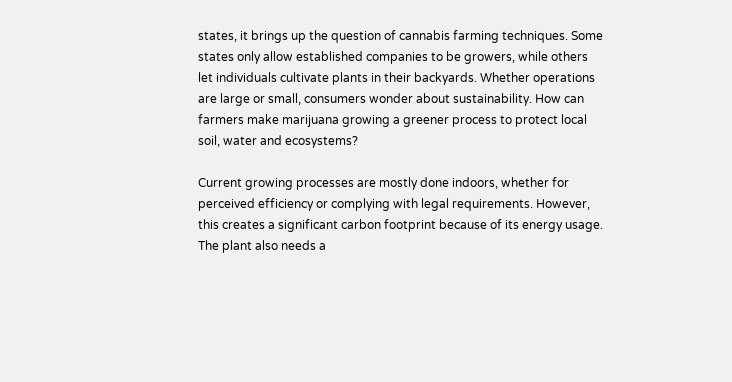states, it brings up the question of cannabis farming techniques. Some states only allow established companies to be growers, while others let individuals cultivate plants in their backyards. Whether operations are large or small, consumers wonder about sustainability. How can farmers make marijuana growing a greener process to protect local soil, water and ecosystems?

Current growing processes are mostly done indoors, whether for perceived efficiency or complying with legal requirements. However, this creates a significant carbon footprint because of its energy usage. The plant also needs a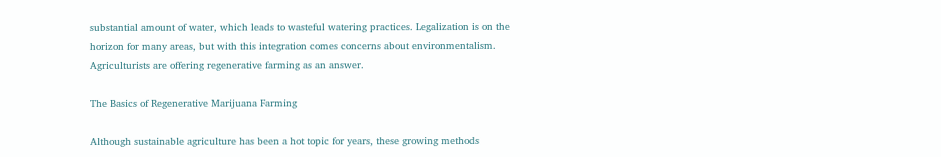substantial amount of water, which leads to wasteful watering practices. Legalization is on the horizon for many areas, but with this integration comes concerns about environmentalism. Agriculturists are offering regenerative farming as an answer.

The Basics of Regenerative Marijuana Farming

Although sustainable agriculture has been a hot topic for years, these growing methods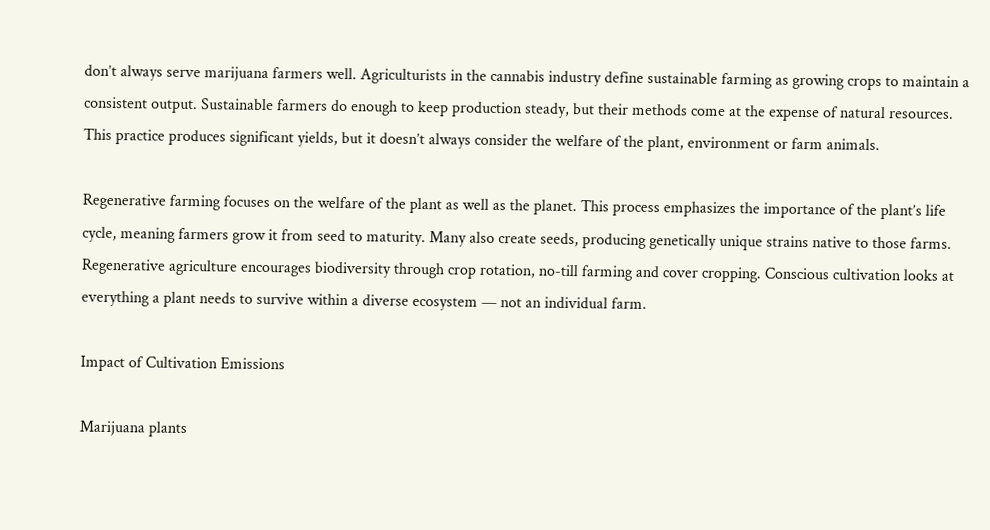don’t always serve marijuana farmers well. Agriculturists in the cannabis industry define sustainable farming as growing crops to maintain a consistent output. Sustainable farmers do enough to keep production steady, but their methods come at the expense of natural resources. This practice produces significant yields, but it doesn’t always consider the welfare of the plant, environment or farm animals.

Regenerative farming focuses on the welfare of the plant as well as the planet. This process emphasizes the importance of the plant’s life cycle, meaning farmers grow it from seed to maturity. Many also create seeds, producing genetically unique strains native to those farms. Regenerative agriculture encourages biodiversity through crop rotation, no-till farming and cover cropping. Conscious cultivation looks at everything a plant needs to survive within a diverse ecosystem — not an individual farm.

Impact of Cultivation Emissions

Marijuana plants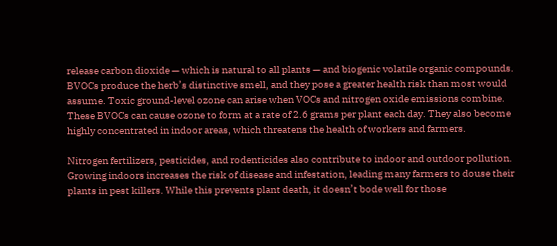release carbon dioxide — which is natural to all plants — and biogenic volatile organic compounds. BVOCs produce the herb’s distinctive smell, and they pose a greater health risk than most would assume. Toxic ground-level ozone can arise when VOCs and nitrogen oxide emissions combine. These BVOCs can cause ozone to form at a rate of 2.6 grams per plant each day. They also become highly concentrated in indoor areas, which threatens the health of workers and farmers.

Nitrogen fertilizers, pesticides, and rodenticides also contribute to indoor and outdoor pollution. Growing indoors increases the risk of disease and infestation, leading many farmers to douse their plants in pest killers. While this prevents plant death, it doesn’t bode well for those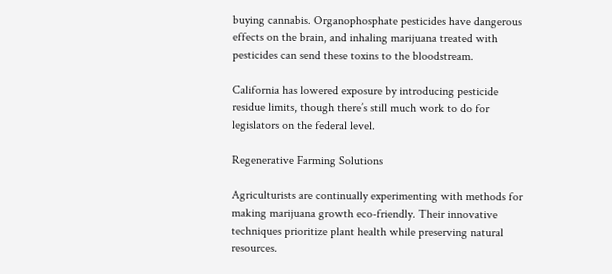buying cannabis. Organophosphate pesticides have dangerous effects on the brain, and inhaling marijuana treated with pesticides can send these toxins to the bloodstream.

California has lowered exposure by introducing pesticide residue limits, though there’s still much work to do for legislators on the federal level.

Regenerative Farming Solutions

Agriculturists are continually experimenting with methods for making marijuana growth eco-friendly. Their innovative techniques prioritize plant health while preserving natural resources.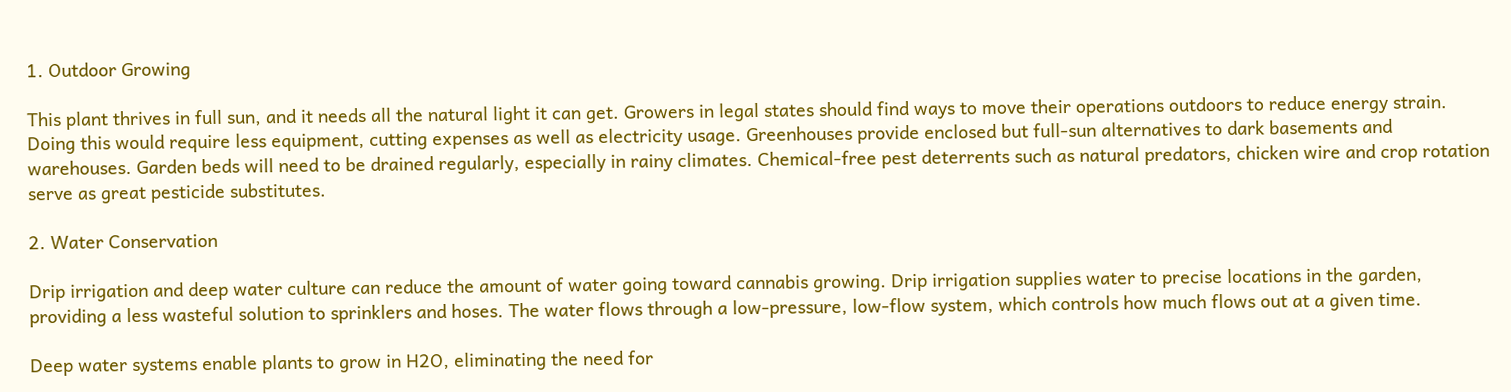1. Outdoor Growing

This plant thrives in full sun, and it needs all the natural light it can get. Growers in legal states should find ways to move their operations outdoors to reduce energy strain. Doing this would require less equipment, cutting expenses as well as electricity usage. Greenhouses provide enclosed but full-sun alternatives to dark basements and warehouses. Garden beds will need to be drained regularly, especially in rainy climates. Chemical-free pest deterrents such as natural predators, chicken wire and crop rotation serve as great pesticide substitutes.

2. Water Conservation

Drip irrigation and deep water culture can reduce the amount of water going toward cannabis growing. Drip irrigation supplies water to precise locations in the garden, providing a less wasteful solution to sprinklers and hoses. The water flows through a low-pressure, low-flow system, which controls how much flows out at a given time.

Deep water systems enable plants to grow in H2O, eliminating the need for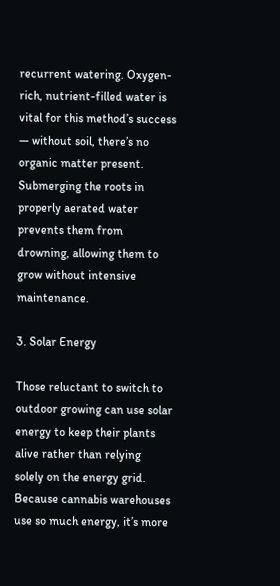recurrent watering. Oxygen-rich, nutrient-filled water is vital for this method’s success — without soil, there’s no organic matter present. Submerging the roots in properly aerated water prevents them from drowning, allowing them to grow without intensive maintenance.

3. Solar Energy

Those reluctant to switch to outdoor growing can use solar energy to keep their plants alive rather than relying solely on the energy grid. Because cannabis warehouses use so much energy, it’s more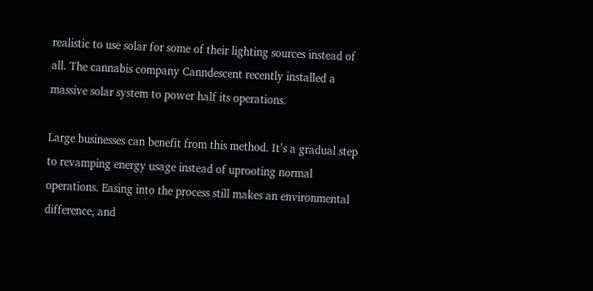realistic to use solar for some of their lighting sources instead of all. The cannabis company Canndescent recently installed a massive solar system to power half its operations.

Large businesses can benefit from this method. It’s a gradual step to revamping energy usage instead of uprooting normal operations. Easing into the process still makes an environmental difference, and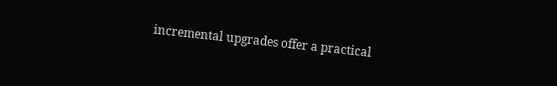incremental upgrades offer a practical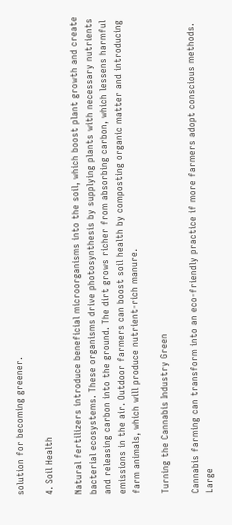solution for becoming greener.

4. Soil Health

Natural fertilizers introduce beneficial microorganisms into the soil, which boost plant growth and create bacterial ecosystems. These organisms drive photosynthesis by supplying plants with necessary nutrients and releasing carbon into the ground. The dirt grows richer from absorbing carbon, which lessens harmful emissions in the air. Outdoor farmers can boost soil health by composting organic matter and introducing farm animals, which will produce nutrient-rich manure.

Turning the Cannabis Industry Green

Cannabis farming can transform into an eco-friendly practice if more farmers adopt conscious methods. Large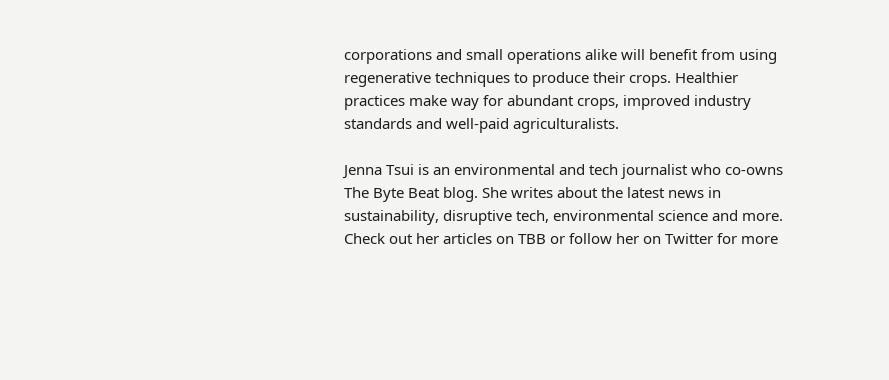corporations and small operations alike will benefit from using regenerative techniques to produce their crops. Healthier practices make way for abundant crops, improved industry standards and well-paid agriculturalists.

Jenna Tsui is an environmental and tech journalist who co-owns The Byte Beat blog. She writes about the latest news in sustainability, disruptive tech, environmental science and more. Check out her articles on TBB or follow her on Twitter for more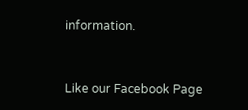information.


Like our Facebook Page